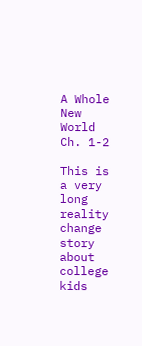A Whole New World Ch. 1-2

This is a very long reality change story about college kids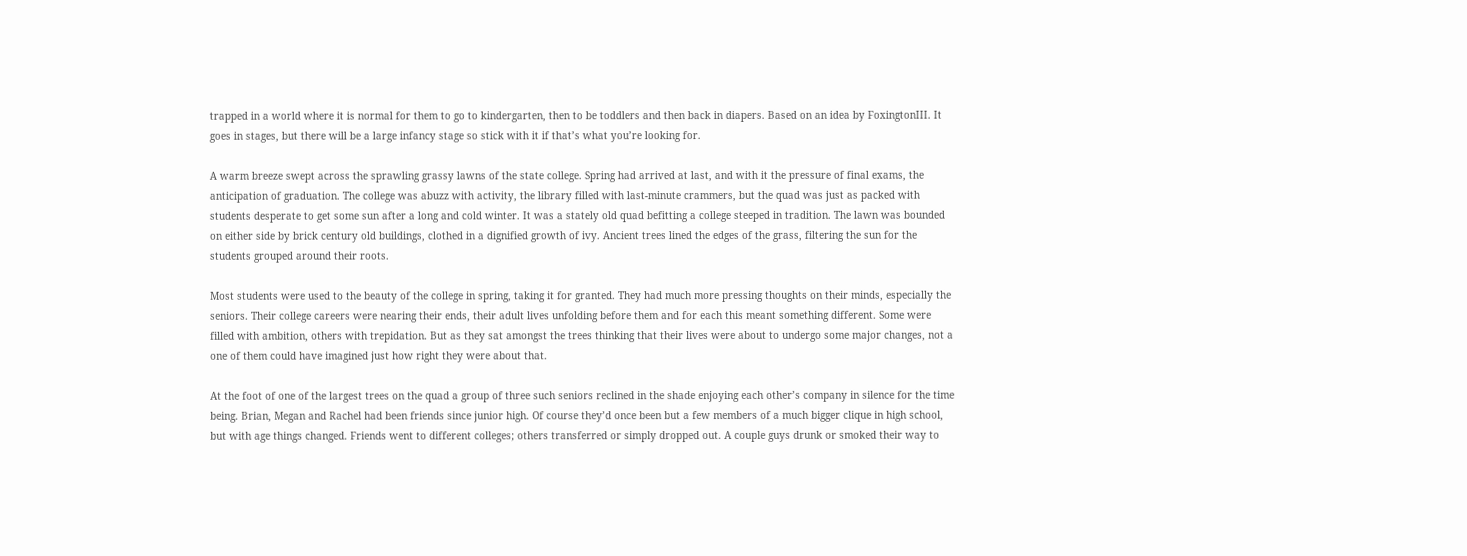trapped in a world where it is normal for them to go to kindergarten, then to be toddlers and then back in diapers. Based on an idea by FoxingtonIII. It goes in stages, but there will be a large infancy stage so stick with it if that’s what you’re looking for.

A warm breeze swept across the sprawling grassy lawns of the state college. Spring had arrived at last, and with it the pressure of final exams, the anticipation of graduation. The college was abuzz with activity, the library filled with last-minute crammers, but the quad was just as packed with students desperate to get some sun after a long and cold winter. It was a stately old quad befitting a college steeped in tradition. The lawn was bounded on either side by brick century old buildings, clothed in a dignified growth of ivy. Ancient trees lined the edges of the grass, filtering the sun for the students grouped around their roots.

Most students were used to the beauty of the college in spring, taking it for granted. They had much more pressing thoughts on their minds, especially the seniors. Their college careers were nearing their ends, their adult lives unfolding before them and for each this meant something different. Some were filled with ambition, others with trepidation. But as they sat amongst the trees thinking that their lives were about to undergo some major changes, not a one of them could have imagined just how right they were about that.

At the foot of one of the largest trees on the quad a group of three such seniors reclined in the shade enjoying each other’s company in silence for the time being. Brian, Megan and Rachel had been friends since junior high. Of course they’d once been but a few members of a much bigger clique in high school, but with age things changed. Friends went to different colleges; others transferred or simply dropped out. A couple guys drunk or smoked their way to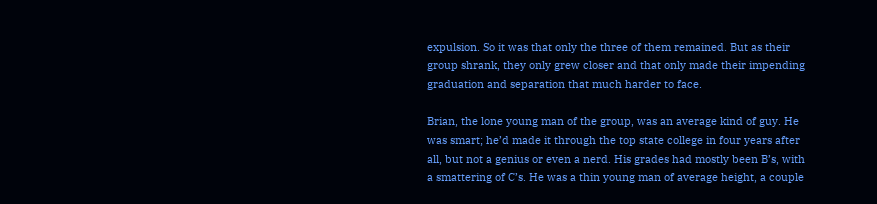expulsion. So it was that only the three of them remained. But as their group shrank, they only grew closer and that only made their impending graduation and separation that much harder to face.

Brian, the lone young man of the group, was an average kind of guy. He was smart; he’d made it through the top state college in four years after all, but not a genius or even a nerd. His grades had mostly been B’s, with a smattering of C’s. He was a thin young man of average height, a couple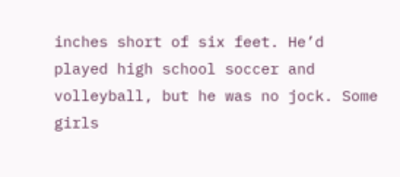inches short of six feet. He’d played high school soccer and volleyball, but he was no jock. Some girls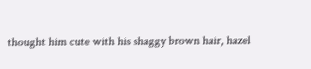thought him cute with his shaggy brown hair, hazel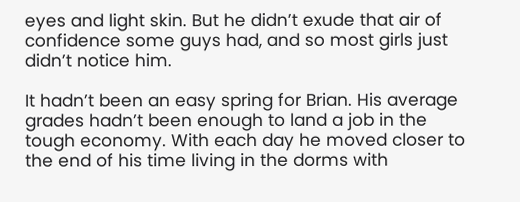eyes and light skin. But he didn’t exude that air of confidence some guys had, and so most girls just didn’t notice him.

It hadn’t been an easy spring for Brian. His average grades hadn’t been enough to land a job in the tough economy. With each day he moved closer to the end of his time living in the dorms with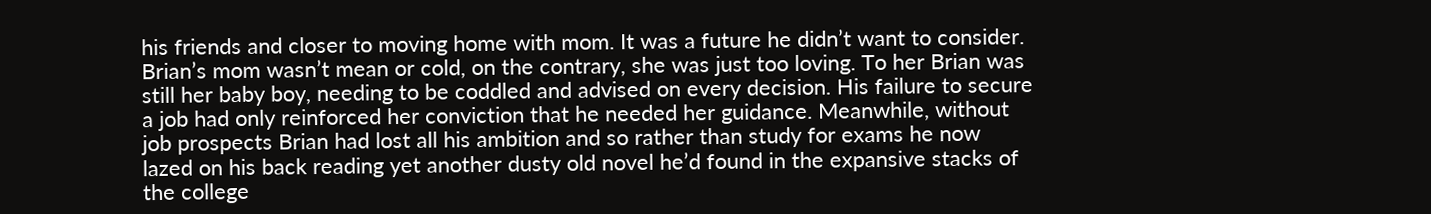his friends and closer to moving home with mom. It was a future he didn’t want to consider. Brian’s mom wasn’t mean or cold, on the contrary, she was just too loving. To her Brian was still her baby boy, needing to be coddled and advised on every decision. His failure to secure a job had only reinforced her conviction that he needed her guidance. Meanwhile, without job prospects Brian had lost all his ambition and so rather than study for exams he now lazed on his back reading yet another dusty old novel he’d found in the expansive stacks of the college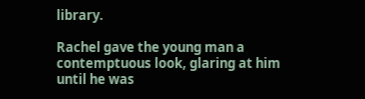library.

Rachel gave the young man a contemptuous look, glaring at him until he was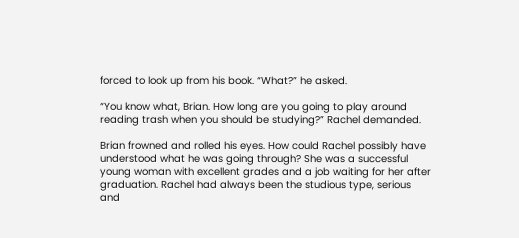forced to look up from his book. “What?” he asked.

“You know what, Brian. How long are you going to play around reading trash when you should be studying?” Rachel demanded.

Brian frowned and rolled his eyes. How could Rachel possibly have understood what he was going through? She was a successful young woman with excellent grades and a job waiting for her after graduation. Rachel had always been the studious type, serious and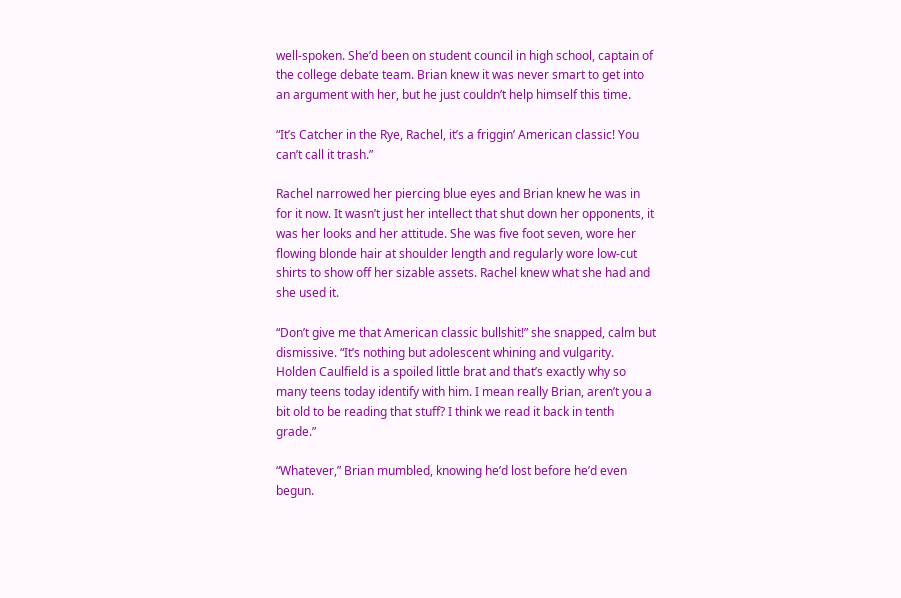well-spoken. She’d been on student council in high school, captain of the college debate team. Brian knew it was never smart to get into an argument with her, but he just couldn’t help himself this time.

“It’s Catcher in the Rye, Rachel, it’s a friggin’ American classic! You can’t call it trash.”

Rachel narrowed her piercing blue eyes and Brian knew he was in for it now. It wasn’t just her intellect that shut down her opponents, it was her looks and her attitude. She was five foot seven, wore her flowing blonde hair at shoulder length and regularly wore low-cut shirts to show off her sizable assets. Rachel knew what she had and she used it.

“Don’t give me that American classic bullshit!” she snapped, calm but dismissive. “It’s nothing but adolescent whining and vulgarity. Holden Caulfield is a spoiled little brat and that’s exactly why so many teens today identify with him. I mean really Brian, aren’t you a bit old to be reading that stuff? I think we read it back in tenth grade.”

“Whatever,” Brian mumbled, knowing he’d lost before he’d even begun.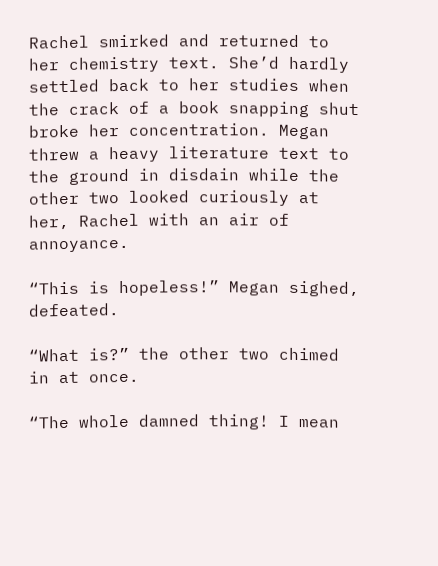Rachel smirked and returned to her chemistry text. She’d hardly settled back to her studies when the crack of a book snapping shut broke her concentration. Megan threw a heavy literature text to the ground in disdain while the other two looked curiously at her, Rachel with an air of annoyance.

“This is hopeless!” Megan sighed, defeated.

“What is?” the other two chimed in at once.

“The whole damned thing! I mean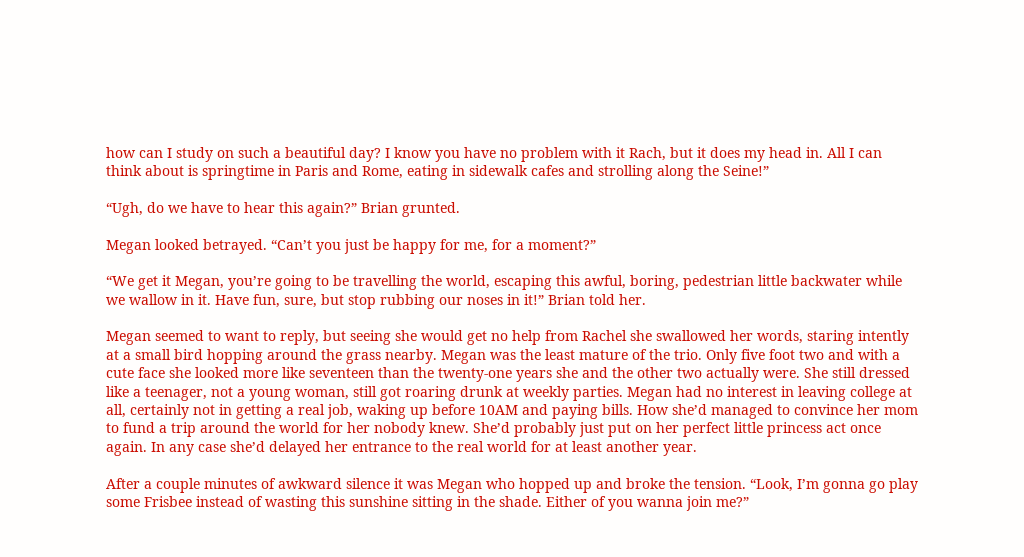how can I study on such a beautiful day? I know you have no problem with it Rach, but it does my head in. All I can think about is springtime in Paris and Rome, eating in sidewalk cafes and strolling along the Seine!”

“Ugh, do we have to hear this again?” Brian grunted.

Megan looked betrayed. “Can’t you just be happy for me, for a moment?”

“We get it Megan, you’re going to be travelling the world, escaping this awful, boring, pedestrian little backwater while we wallow in it. Have fun, sure, but stop rubbing our noses in it!” Brian told her.

Megan seemed to want to reply, but seeing she would get no help from Rachel she swallowed her words, staring intently at a small bird hopping around the grass nearby. Megan was the least mature of the trio. Only five foot two and with a cute face she looked more like seventeen than the twenty-one years she and the other two actually were. She still dressed like a teenager, not a young woman, still got roaring drunk at weekly parties. Megan had no interest in leaving college at all, certainly not in getting a real job, waking up before 10AM and paying bills. How she’d managed to convince her mom to fund a trip around the world for her nobody knew. She’d probably just put on her perfect little princess act once again. In any case she’d delayed her entrance to the real world for at least another year.

After a couple minutes of awkward silence it was Megan who hopped up and broke the tension. “Look, I’m gonna go play some Frisbee instead of wasting this sunshine sitting in the shade. Either of you wanna join me?”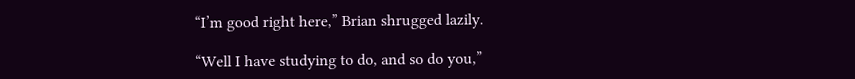“I’m good right here,” Brian shrugged lazily.

“Well I have studying to do, and so do you,”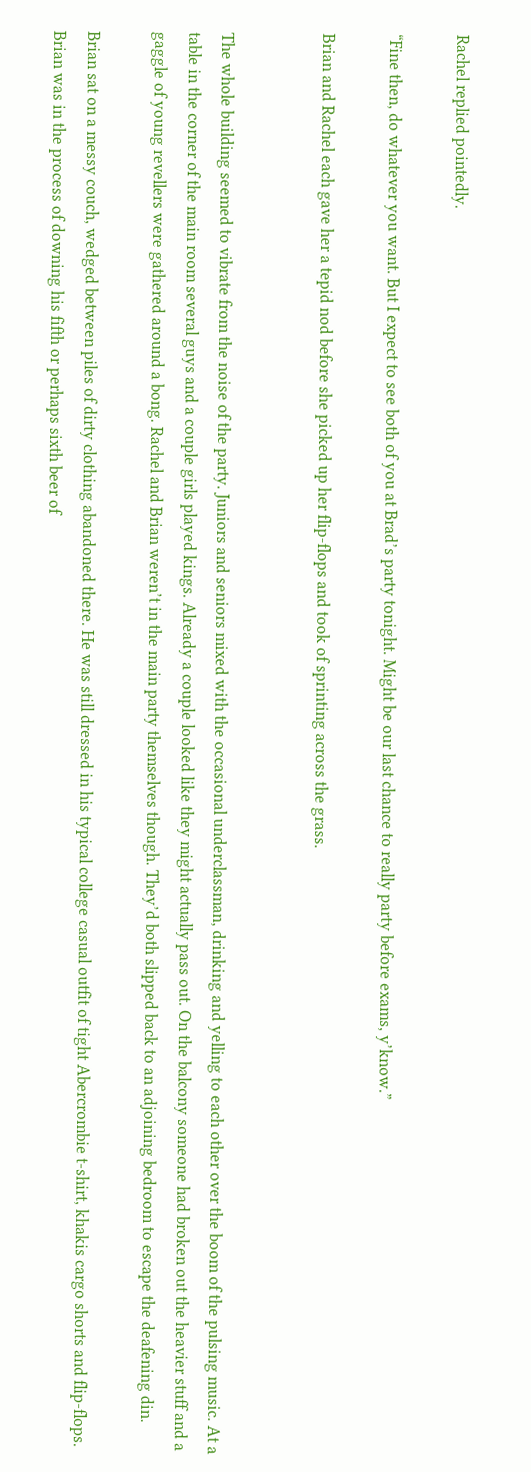Rachel replied pointedly.

“Fine then, do whatever you want. But I expect to see both of you at Brad’s party tonight. Might be our last chance to really party before exams, y’know.”

Brian and Rachel each gave her a tepid nod before she picked up her flip-flops and took of sprinting across the grass.


The whole building seemed to vibrate from the noise of the party. Juniors and seniors mixed with the occasional underclassman, drinking and yelling to each other over the boom of the pulsing music. At a table in the corner of the main room several guys and a couple girls played kings. Already a couple looked like they might actually pass out. On the balcony someone had broken out the heavier stuff and a gaggle of young revellers were gathered around a bong. Rachel and Brian weren’t in the main party themselves though. They’d both slipped back to an adjoining bedroom to escape the deafening din.

Brian sat on a messy couch, wedged between piles of dirty clothing abandoned there. He was still dressed in his typical college casual outfit of tight Abercrombie t-shirt, khakis cargo shorts and flip-flops. Brian was in the process of downing his fifth or perhaps sixth beer of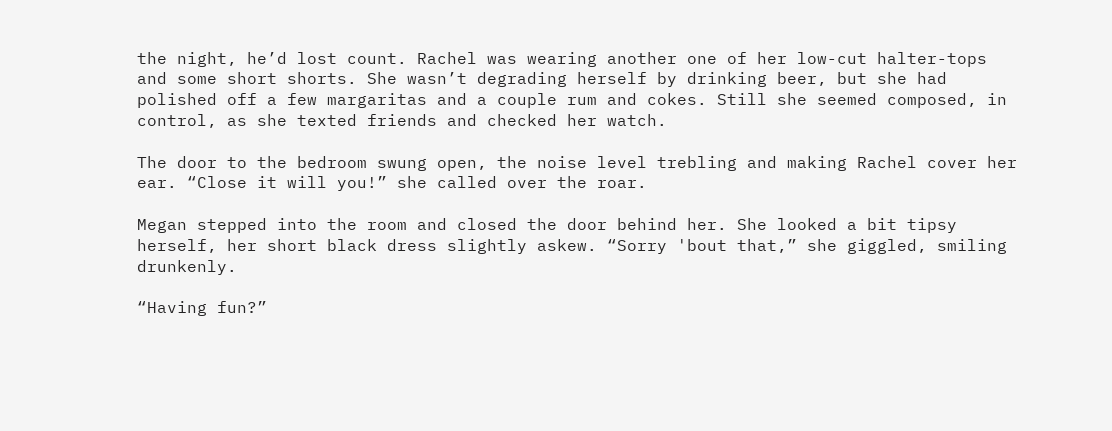the night, he’d lost count. Rachel was wearing another one of her low-cut halter-tops and some short shorts. She wasn’t degrading herself by drinking beer, but she had polished off a few margaritas and a couple rum and cokes. Still she seemed composed, in control, as she texted friends and checked her watch.

The door to the bedroom swung open, the noise level trebling and making Rachel cover her ear. “Close it will you!” she called over the roar.

Megan stepped into the room and closed the door behind her. She looked a bit tipsy herself, her short black dress slightly askew. “Sorry 'bout that,” she giggled, smiling drunkenly.

“Having fun?”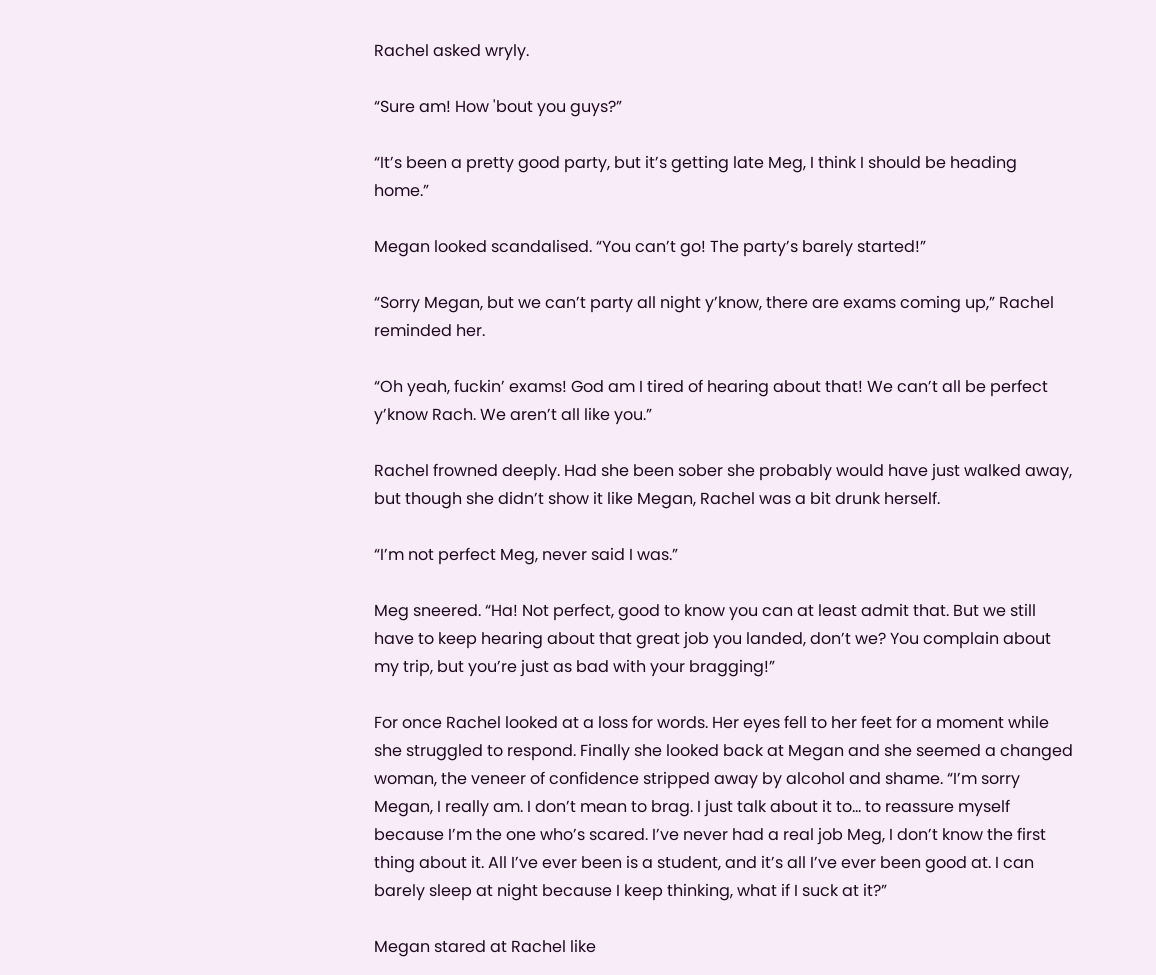Rachel asked wryly.

“Sure am! How 'bout you guys?”

“It’s been a pretty good party, but it’s getting late Meg, I think I should be heading home.”

Megan looked scandalised. “You can’t go! The party’s barely started!”

“Sorry Megan, but we can’t party all night y’know, there are exams coming up,” Rachel reminded her.

“Oh yeah, fuckin’ exams! God am I tired of hearing about that! We can’t all be perfect y’know Rach. We aren’t all like you.”

Rachel frowned deeply. Had she been sober she probably would have just walked away, but though she didn’t show it like Megan, Rachel was a bit drunk herself.

“I’m not perfect Meg, never said I was.”

Meg sneered. “Ha! Not perfect, good to know you can at least admit that. But we still have to keep hearing about that great job you landed, don’t we? You complain about my trip, but you’re just as bad with your bragging!”

For once Rachel looked at a loss for words. Her eyes fell to her feet for a moment while she struggled to respond. Finally she looked back at Megan and she seemed a changed woman, the veneer of confidence stripped away by alcohol and shame. “I’m sorry Megan, I really am. I don’t mean to brag. I just talk about it to… to reassure myself because I’m the one who’s scared. I’ve never had a real job Meg, I don’t know the first thing about it. All I’ve ever been is a student, and it’s all I’ve ever been good at. I can barely sleep at night because I keep thinking, what if I suck at it?”

Megan stared at Rachel like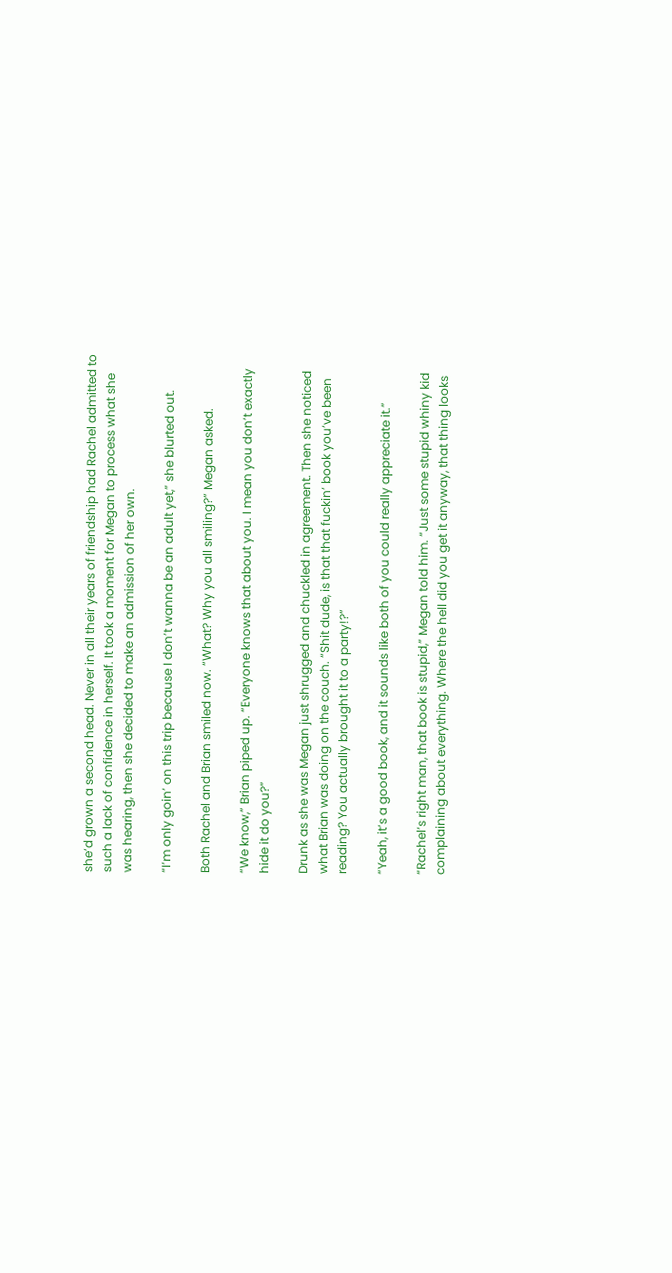she’d grown a second head. Never in all their years of friendship had Rachel admitted to such a lack of confidence in herself. It took a moment for Megan to process what she was hearing, then she decided to make an admission of her own.

“I’m only goin’ on this trip because I don’t wanna be an adult yet,” she blurted out.

Both Rachel and Brian smiled now. “What? Why you all smiling?” Megan asked.

“We know,” Brian piped up. “Everyone knows that about you. I mean you don’t exactly hide it do you?”

Drunk as she was Megan just shrugged and chuckled in agreement. Then she noticed what Brian was doing on the couch. “Shit dude, is that that fuckin’ book you’ve been reading? You actually brought it to a party!?”

“Yeah, it’s a good book, and it sounds like both of you could really appreciate it.”

“Rachel’s right man, that book is stupid,” Megan told him. “Just some stupid whiny kid complaining about everything. Where the hell did you get it anyway, that thing looks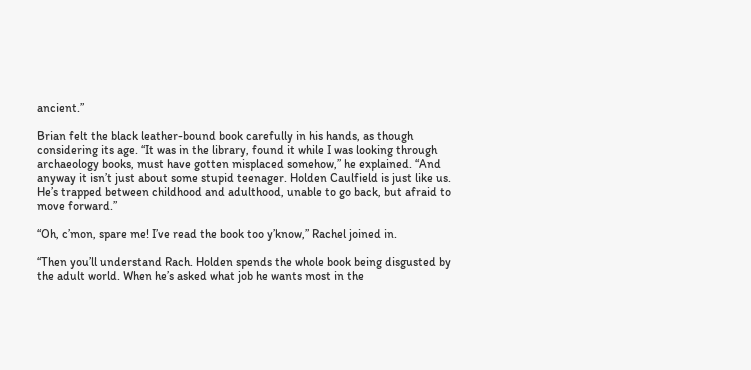ancient.”

Brian felt the black leather-bound book carefully in his hands, as though considering its age. “It was in the library, found it while I was looking through archaeology books, must have gotten misplaced somehow,” he explained. “And anyway it isn’t just about some stupid teenager. Holden Caulfield is just like us. He’s trapped between childhood and adulthood, unable to go back, but afraid to move forward.”

“Oh, c’mon, spare me! I’ve read the book too y’know,” Rachel joined in.

“Then you’ll understand Rach. Holden spends the whole book being disgusted by the adult world. When he’s asked what job he wants most in the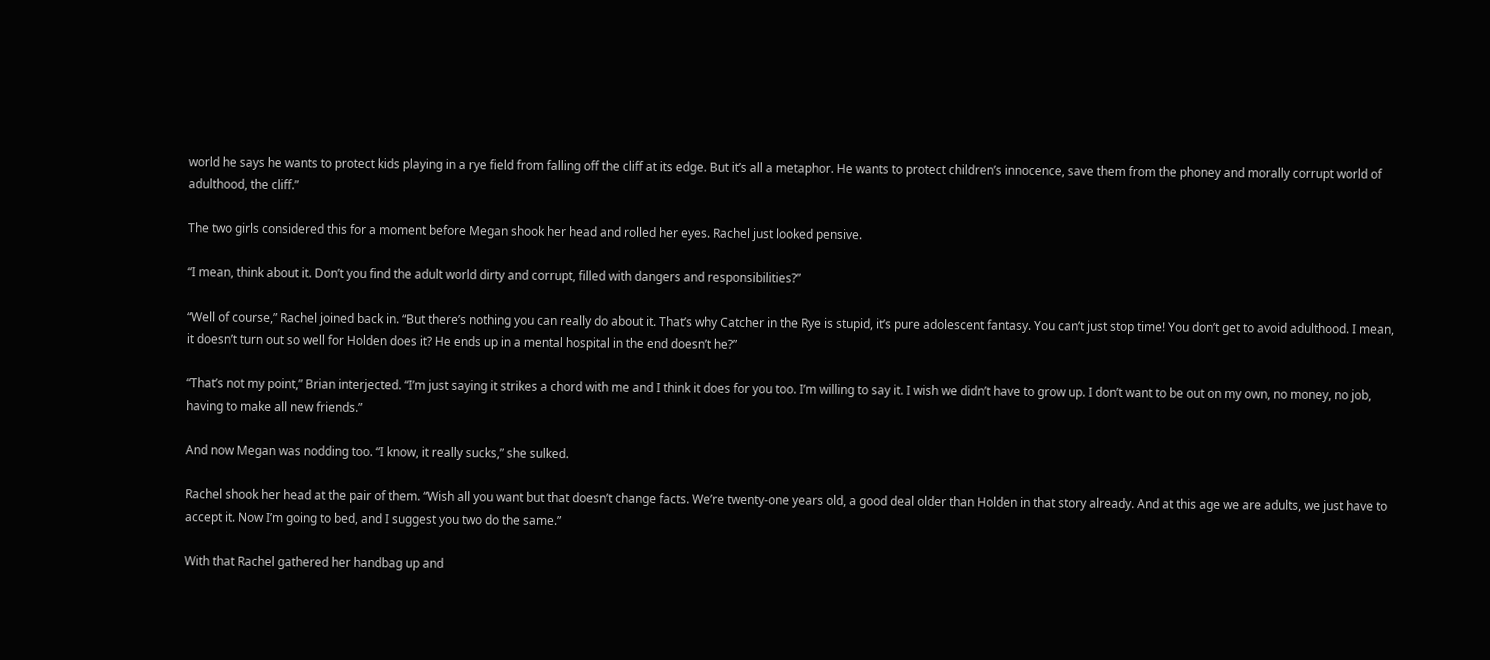world he says he wants to protect kids playing in a rye field from falling off the cliff at its edge. But it’s all a metaphor. He wants to protect children’s innocence, save them from the phoney and morally corrupt world of adulthood, the cliff.”

The two girls considered this for a moment before Megan shook her head and rolled her eyes. Rachel just looked pensive.

“I mean, think about it. Don’t you find the adult world dirty and corrupt, filled with dangers and responsibilities?”

“Well of course,” Rachel joined back in. “But there’s nothing you can really do about it. That’s why Catcher in the Rye is stupid, it’s pure adolescent fantasy. You can’t just stop time! You don’t get to avoid adulthood. I mean, it doesn’t turn out so well for Holden does it? He ends up in a mental hospital in the end doesn’t he?”

“That’s not my point,” Brian interjected. “I’m just saying it strikes a chord with me and I think it does for you too. I’m willing to say it. I wish we didn’t have to grow up. I don’t want to be out on my own, no money, no job, having to make all new friends.”

And now Megan was nodding too. “I know, it really sucks,” she sulked.

Rachel shook her head at the pair of them. “Wish all you want but that doesn’t change facts. We’re twenty-one years old, a good deal older than Holden in that story already. And at this age we are adults, we just have to accept it. Now I’m going to bed, and I suggest you two do the same.”

With that Rachel gathered her handbag up and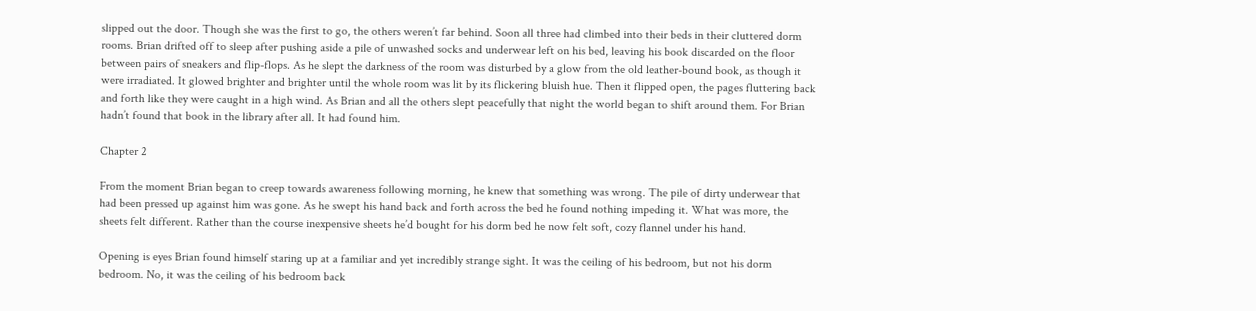slipped out the door. Though she was the first to go, the others weren’t far behind. Soon all three had climbed into their beds in their cluttered dorm rooms. Brian drifted off to sleep after pushing aside a pile of unwashed socks and underwear left on his bed, leaving his book discarded on the floor between pairs of sneakers and flip-flops. As he slept the darkness of the room was disturbed by a glow from the old leather-bound book, as though it were irradiated. It glowed brighter and brighter until the whole room was lit by its flickering bluish hue. Then it flipped open, the pages fluttering back and forth like they were caught in a high wind. As Brian and all the others slept peacefully that night the world began to shift around them. For Brian hadn’t found that book in the library after all. It had found him.

Chapter 2

From the moment Brian began to creep towards awareness following morning, he knew that something was wrong. The pile of dirty underwear that had been pressed up against him was gone. As he swept his hand back and forth across the bed he found nothing impeding it. What was more, the sheets felt different. Rather than the course inexpensive sheets he’d bought for his dorm bed he now felt soft, cozy flannel under his hand.

Opening is eyes Brian found himself staring up at a familiar and yet incredibly strange sight. It was the ceiling of his bedroom, but not his dorm bedroom. No, it was the ceiling of his bedroom back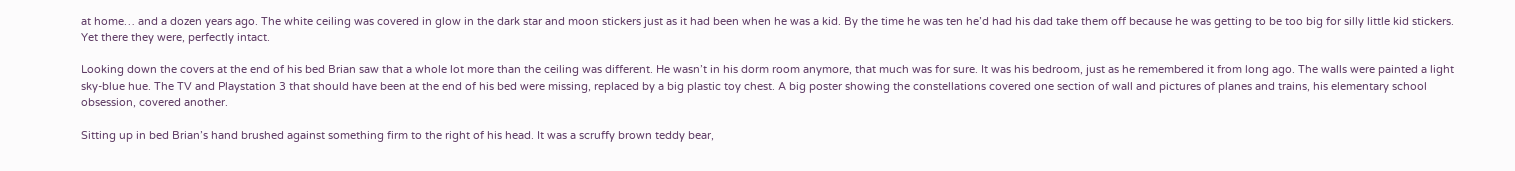at home… and a dozen years ago. The white ceiling was covered in glow in the dark star and moon stickers just as it had been when he was a kid. By the time he was ten he’d had his dad take them off because he was getting to be too big for silly little kid stickers. Yet there they were, perfectly intact.

Looking down the covers at the end of his bed Brian saw that a whole lot more than the ceiling was different. He wasn’t in his dorm room anymore, that much was for sure. It was his bedroom, just as he remembered it from long ago. The walls were painted a light sky-blue hue. The TV and Playstation 3 that should have been at the end of his bed were missing, replaced by a big plastic toy chest. A big poster showing the constellations covered one section of wall and pictures of planes and trains, his elementary school obsession, covered another.

Sitting up in bed Brian’s hand brushed against something firm to the right of his head. It was a scruffy brown teddy bear,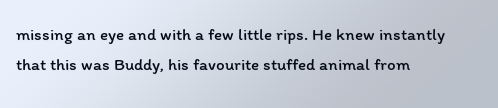missing an eye and with a few little rips. He knew instantly that this was Buddy, his favourite stuffed animal from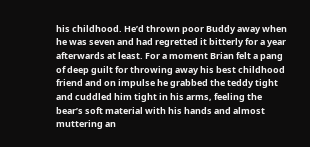his childhood. He’d thrown poor Buddy away when he was seven and had regretted it bitterly for a year afterwards at least. For a moment Brian felt a pang of deep guilt for throwing away his best childhood friend and on impulse he grabbed the teddy tight and cuddled him tight in his arms, feeling the bear’s soft material with his hands and almost muttering an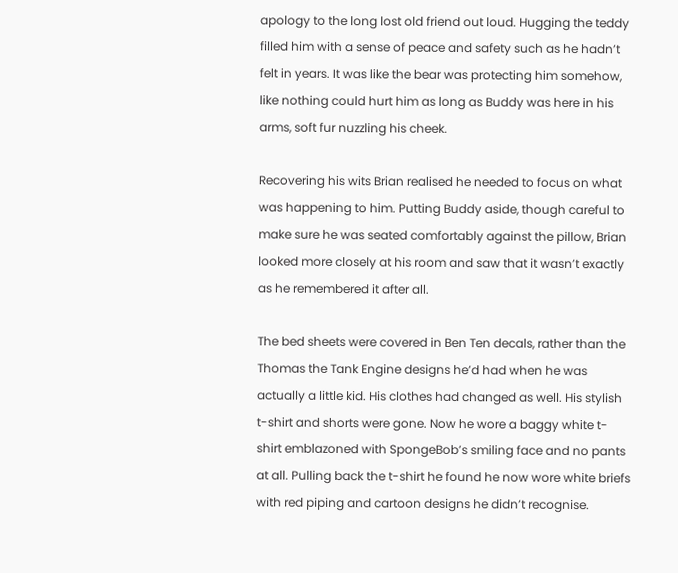apology to the long lost old friend out loud. Hugging the teddy filled him with a sense of peace and safety such as he hadn’t felt in years. It was like the bear was protecting him somehow, like nothing could hurt him as long as Buddy was here in his arms, soft fur nuzzling his cheek.

Recovering his wits Brian realised he needed to focus on what was happening to him. Putting Buddy aside, though careful to make sure he was seated comfortably against the pillow, Brian looked more closely at his room and saw that it wasn’t exactly as he remembered it after all.

The bed sheets were covered in Ben Ten decals, rather than the Thomas the Tank Engine designs he’d had when he was actually a little kid. His clothes had changed as well. His stylish t-shirt and shorts were gone. Now he wore a baggy white t-shirt emblazoned with SpongeBob’s smiling face and no pants at all. Pulling back the t-shirt he found he now wore white briefs with red piping and cartoon designs he didn’t recognise.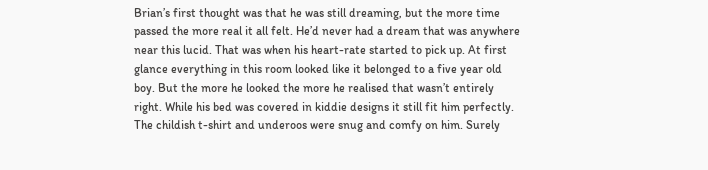Brian’s first thought was that he was still dreaming, but the more time passed the more real it all felt. He’d never had a dream that was anywhere near this lucid. That was when his heart-rate started to pick up. At first glance everything in this room looked like it belonged to a five year old boy. But the more he looked the more he realised that wasn’t entirely right. While his bed was covered in kiddie designs it still fit him perfectly. The childish t-shirt and underoos were snug and comfy on him. Surely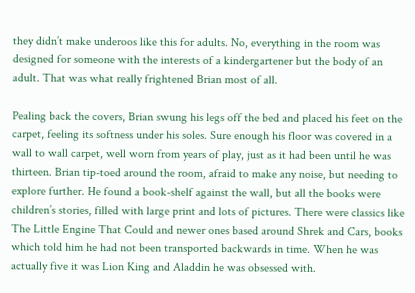they didn’t make underoos like this for adults. No, everything in the room was designed for someone with the interests of a kindergartener but the body of an adult. That was what really frightened Brian most of all.

Pealing back the covers, Brian swung his legs off the bed and placed his feet on the carpet, feeling its softness under his soles. Sure enough his floor was covered in a wall to wall carpet, well worn from years of play, just as it had been until he was thirteen. Brian tip-toed around the room, afraid to make any noise, but needing to explore further. He found a book-shelf against the wall, but all the books were children’s stories, filled with large print and lots of pictures. There were classics like The Little Engine That Could and newer ones based around Shrek and Cars, books which told him he had not been transported backwards in time. When he was actually five it was Lion King and Aladdin he was obsessed with.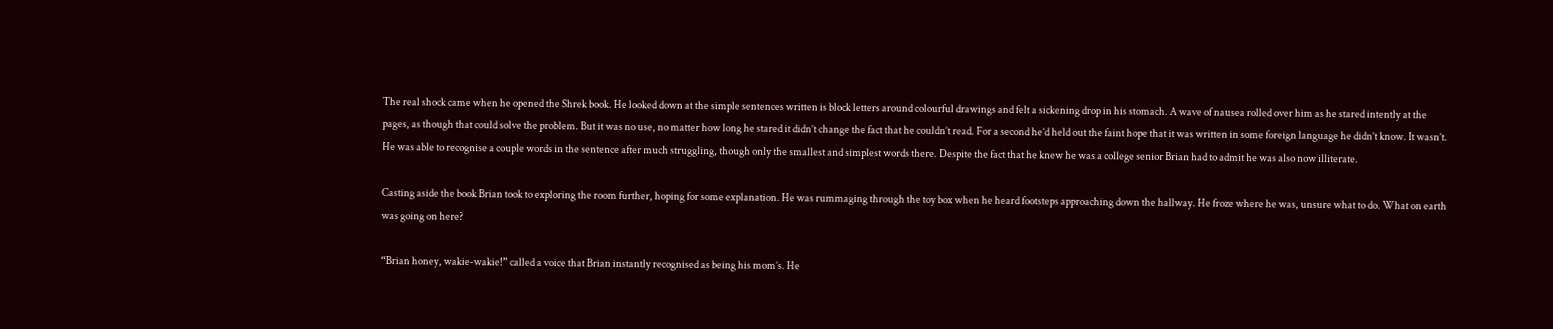The real shock came when he opened the Shrek book. He looked down at the simple sentences written is block letters around colourful drawings and felt a sickening drop in his stomach. A wave of nausea rolled over him as he stared intently at the pages, as though that could solve the problem. But it was no use, no matter how long he stared it didn’t change the fact that he couldn’t read. For a second he’d held out the faint hope that it was written in some foreign language he didn’t know. It wasn’t. He was able to recognise a couple words in the sentence after much struggling, though only the smallest and simplest words there. Despite the fact that he knew he was a college senior Brian had to admit he was also now illiterate.

Casting aside the book Brian took to exploring the room further, hoping for some explanation. He was rummaging through the toy box when he heard footsteps approaching down the hallway. He froze where he was, unsure what to do. What on earth was going on here?

“Brian honey, wakie-wakie!” called a voice that Brian instantly recognised as being his mom’s. He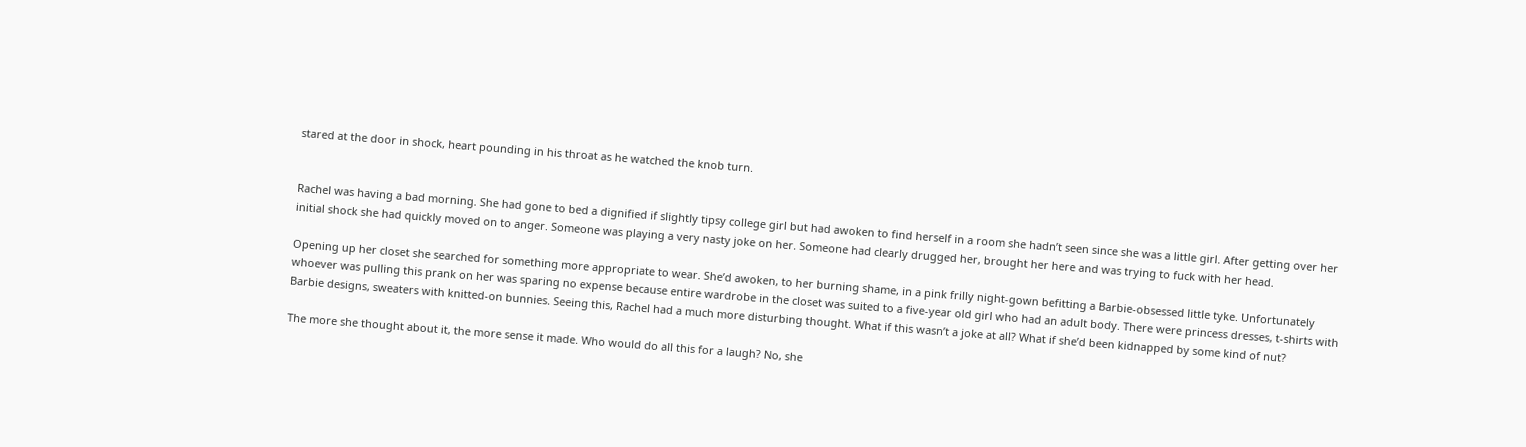stared at the door in shock, heart pounding in his throat as he watched the knob turn.


Rachel was having a bad morning. She had gone to bed a dignified if slightly tipsy college girl but had awoken to find herself in a room she hadn’t seen since she was a little girl. After getting over her initial shock she had quickly moved on to anger. Someone was playing a very nasty joke on her. Someone had clearly drugged her, brought her here and was trying to fuck with her head.

Opening up her closet she searched for something more appropriate to wear. She’d awoken, to her burning shame, in a pink frilly night-gown befitting a Barbie-obsessed little tyke. Unfortunately whoever was pulling this prank on her was sparing no expense because entire wardrobe in the closet was suited to a five-year old girl who had an adult body. There were princess dresses, t-shirts with Barbie designs, sweaters with knitted-on bunnies. Seeing this, Rachel had a much more disturbing thought. What if this wasn’t a joke at all? What if she’d been kidnapped by some kind of nut?

The more she thought about it, the more sense it made. Who would do all this for a laugh? No, she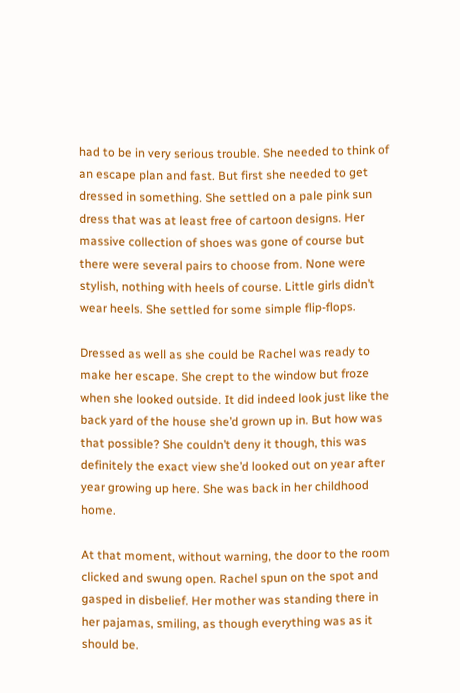had to be in very serious trouble. She needed to think of an escape plan and fast. But first she needed to get dressed in something. She settled on a pale pink sun dress that was at least free of cartoon designs. Her massive collection of shoes was gone of course but there were several pairs to choose from. None were stylish, nothing with heels of course. Little girls didn’t wear heels. She settled for some simple flip-flops.

Dressed as well as she could be Rachel was ready to make her escape. She crept to the window but froze when she looked outside. It did indeed look just like the back yard of the house she’d grown up in. But how was that possible? She couldn’t deny it though, this was definitely the exact view she’d looked out on year after year growing up here. She was back in her childhood home.

At that moment, without warning, the door to the room clicked and swung open. Rachel spun on the spot and gasped in disbelief. Her mother was standing there in her pajamas, smiling, as though everything was as it should be.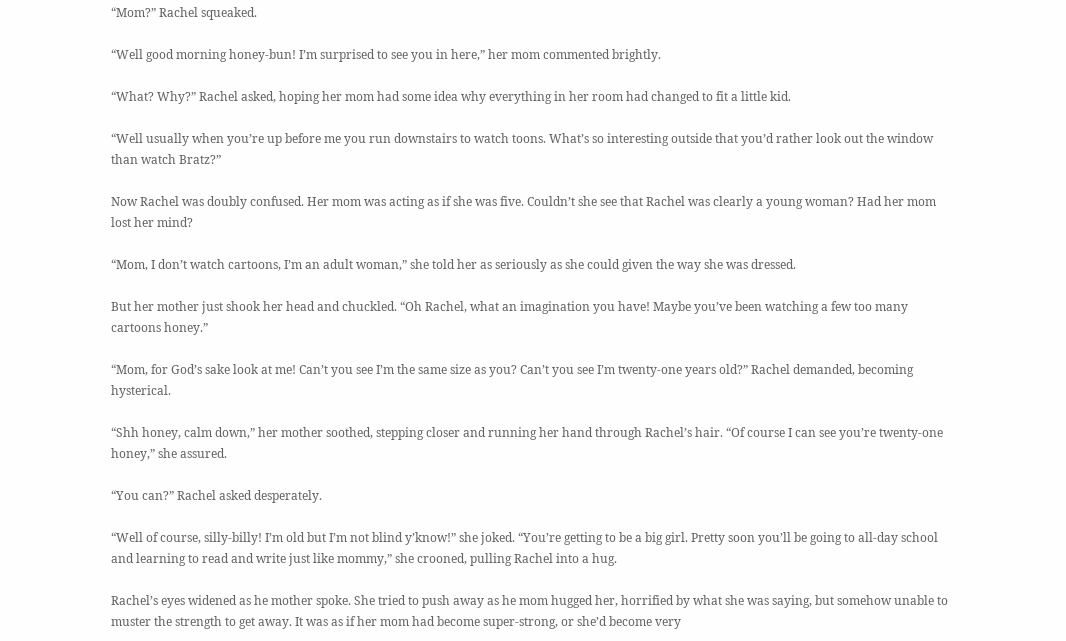“Mom?” Rachel squeaked.

“Well good morning honey-bun! I’m surprised to see you in here,” her mom commented brightly.

“What? Why?” Rachel asked, hoping her mom had some idea why everything in her room had changed to fit a little kid.

“Well usually when you’re up before me you run downstairs to watch toons. What’s so interesting outside that you’d rather look out the window than watch Bratz?”

Now Rachel was doubly confused. Her mom was acting as if she was five. Couldn’t she see that Rachel was clearly a young woman? Had her mom lost her mind?

“Mom, I don’t watch cartoons, I’m an adult woman,” she told her as seriously as she could given the way she was dressed.

But her mother just shook her head and chuckled. “Oh Rachel, what an imagination you have! Maybe you’ve been watching a few too many cartoons honey.”

“Mom, for God’s sake look at me! Can’t you see I’m the same size as you? Can’t you see I’m twenty-one years old?” Rachel demanded, becoming hysterical.

“Shh honey, calm down,” her mother soothed, stepping closer and running her hand through Rachel’s hair. “Of course I can see you’re twenty-one honey,” she assured.

“You can?” Rachel asked desperately.

“Well of course, silly-billy! I’m old but I’m not blind y’know!” she joked. “You’re getting to be a big girl. Pretty soon you’ll be going to all-day school and learning to read and write just like mommy,” she crooned, pulling Rachel into a hug.

Rachel’s eyes widened as he mother spoke. She tried to push away as he mom hugged her, horrified by what she was saying, but somehow unable to muster the strength to get away. It was as if her mom had become super-strong, or she’d become very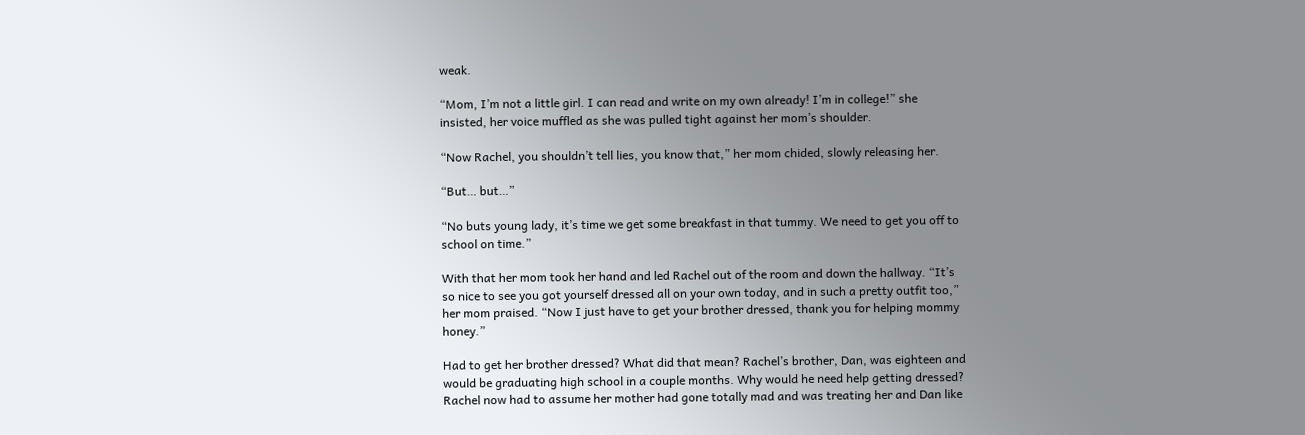weak.

“Mom, I’m not a little girl. I can read and write on my own already! I’m in college!” she insisted, her voice muffled as she was pulled tight against her mom’s shoulder.

“Now Rachel, you shouldn’t tell lies, you know that,” her mom chided, slowly releasing her.

“But… but…”

“No buts young lady, it’s time we get some breakfast in that tummy. We need to get you off to school on time.”

With that her mom took her hand and led Rachel out of the room and down the hallway. “It’s so nice to see you got yourself dressed all on your own today, and in such a pretty outfit too,” her mom praised. “Now I just have to get your brother dressed, thank you for helping mommy honey.”

Had to get her brother dressed? What did that mean? Rachel’s brother, Dan, was eighteen and would be graduating high school in a couple months. Why would he need help getting dressed? Rachel now had to assume her mother had gone totally mad and was treating her and Dan like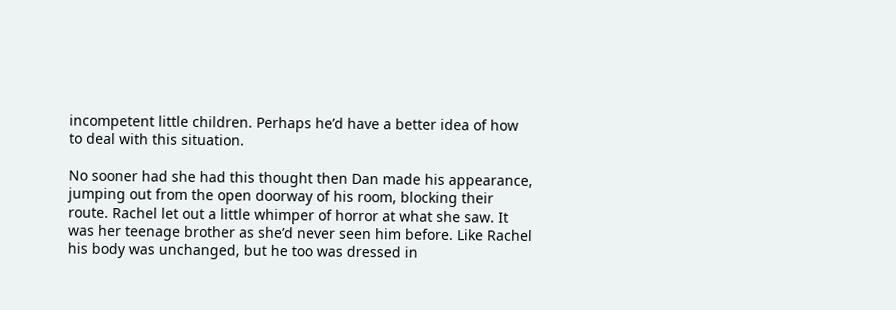incompetent little children. Perhaps he’d have a better idea of how to deal with this situation.

No sooner had she had this thought then Dan made his appearance, jumping out from the open doorway of his room, blocking their route. Rachel let out a little whimper of horror at what she saw. It was her teenage brother as she’d never seen him before. Like Rachel his body was unchanged, but he too was dressed in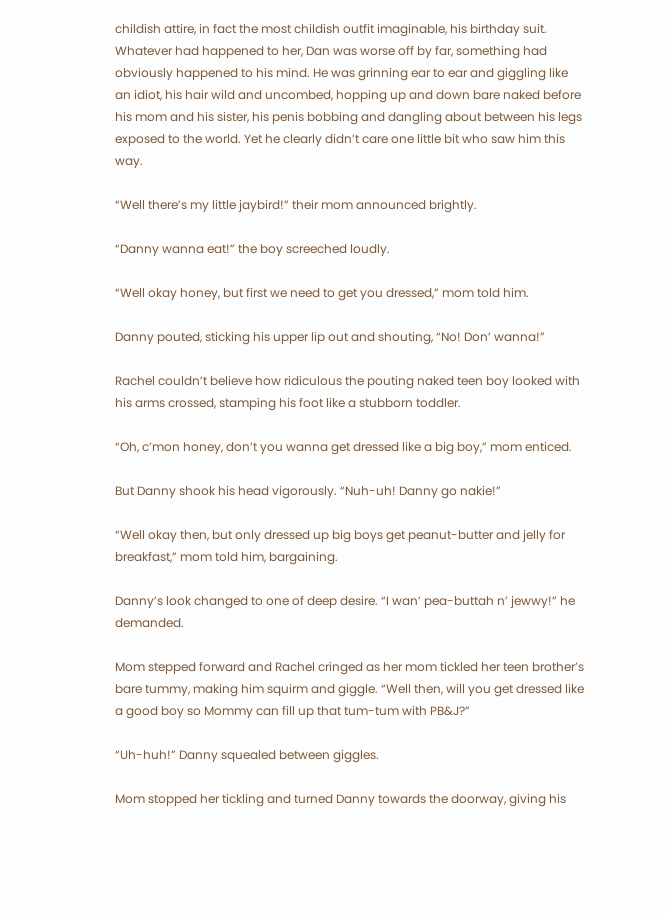childish attire, in fact the most childish outfit imaginable, his birthday suit. Whatever had happened to her, Dan was worse off by far, something had obviously happened to his mind. He was grinning ear to ear and giggling like an idiot, his hair wild and uncombed, hopping up and down bare naked before his mom and his sister, his penis bobbing and dangling about between his legs exposed to the world. Yet he clearly didn’t care one little bit who saw him this way.

“Well there’s my little jaybird!” their mom announced brightly.

“Danny wanna eat!” the boy screeched loudly.

“Well okay honey, but first we need to get you dressed,” mom told him.

Danny pouted, sticking his upper lip out and shouting, “No! Don’ wanna!”

Rachel couldn’t believe how ridiculous the pouting naked teen boy looked with his arms crossed, stamping his foot like a stubborn toddler.

“Oh, c’mon honey, don’t you wanna get dressed like a big boy,” mom enticed.

But Danny shook his head vigorously. “Nuh-uh! Danny go nakie!”

“Well okay then, but only dressed up big boys get peanut-butter and jelly for breakfast,” mom told him, bargaining.

Danny’s look changed to one of deep desire. “I wan’ pea-buttah n’ jewwy!” he demanded.

Mom stepped forward and Rachel cringed as her mom tickled her teen brother’s bare tummy, making him squirm and giggle. “Well then, will you get dressed like a good boy so Mommy can fill up that tum-tum with PB&J?”

“Uh-huh!” Danny squealed between giggles.

Mom stopped her tickling and turned Danny towards the doorway, giving his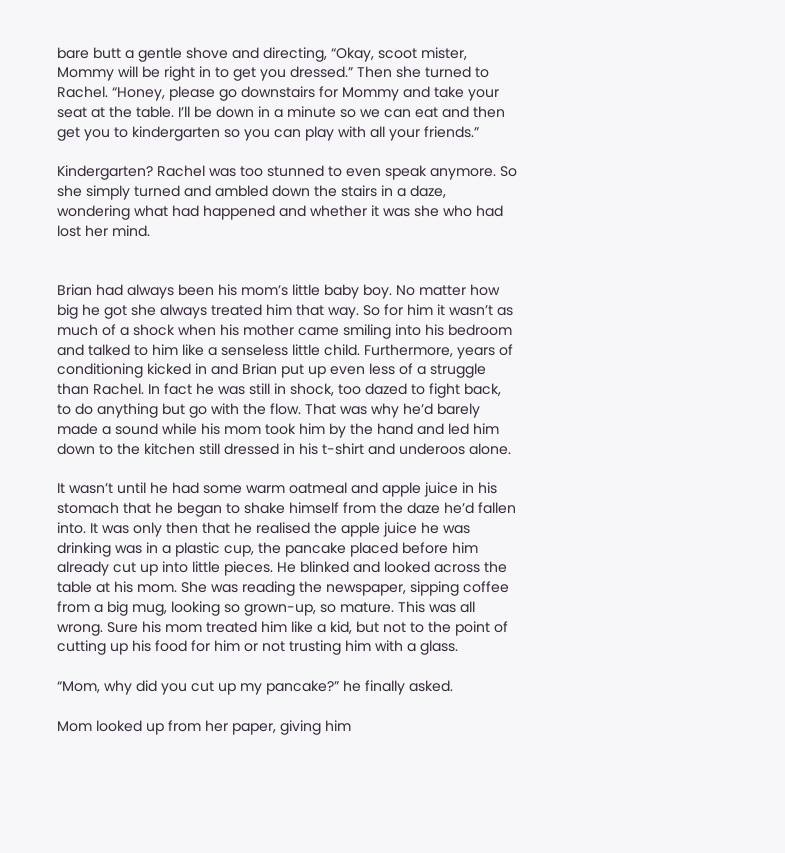bare butt a gentle shove and directing, “Okay, scoot mister, Mommy will be right in to get you dressed.” Then she turned to Rachel. “Honey, please go downstairs for Mommy and take your seat at the table. I’ll be down in a minute so we can eat and then get you to kindergarten so you can play with all your friends.”

Kindergarten? Rachel was too stunned to even speak anymore. So she simply turned and ambled down the stairs in a daze, wondering what had happened and whether it was she who had lost her mind.


Brian had always been his mom’s little baby boy. No matter how big he got she always treated him that way. So for him it wasn’t as much of a shock when his mother came smiling into his bedroom and talked to him like a senseless little child. Furthermore, years of conditioning kicked in and Brian put up even less of a struggle than Rachel. In fact he was still in shock, too dazed to fight back, to do anything but go with the flow. That was why he’d barely made a sound while his mom took him by the hand and led him down to the kitchen still dressed in his t-shirt and underoos alone.

It wasn’t until he had some warm oatmeal and apple juice in his stomach that he began to shake himself from the daze he’d fallen into. It was only then that he realised the apple juice he was drinking was in a plastic cup, the pancake placed before him already cut up into little pieces. He blinked and looked across the table at his mom. She was reading the newspaper, sipping coffee from a big mug, looking so grown-up, so mature. This was all wrong. Sure his mom treated him like a kid, but not to the point of cutting up his food for him or not trusting him with a glass.

“Mom, why did you cut up my pancake?” he finally asked.

Mom looked up from her paper, giving him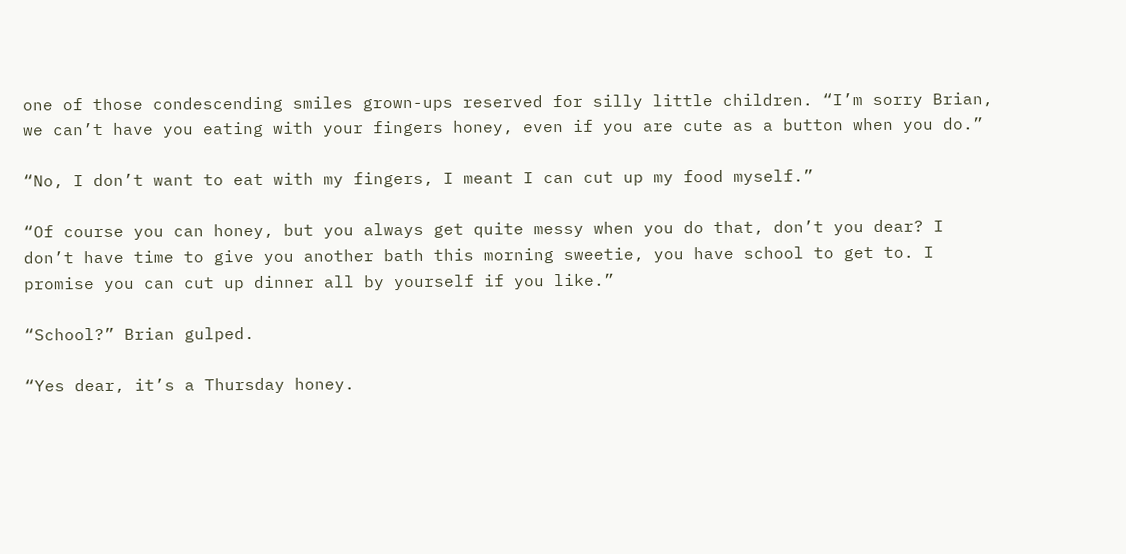one of those condescending smiles grown-ups reserved for silly little children. “I’m sorry Brian, we can’t have you eating with your fingers honey, even if you are cute as a button when you do.”

“No, I don’t want to eat with my fingers, I meant I can cut up my food myself.”

“Of course you can honey, but you always get quite messy when you do that, don’t you dear? I don’t have time to give you another bath this morning sweetie, you have school to get to. I promise you can cut up dinner all by yourself if you like.”

“School?” Brian gulped.

“Yes dear, it’s a Thursday honey.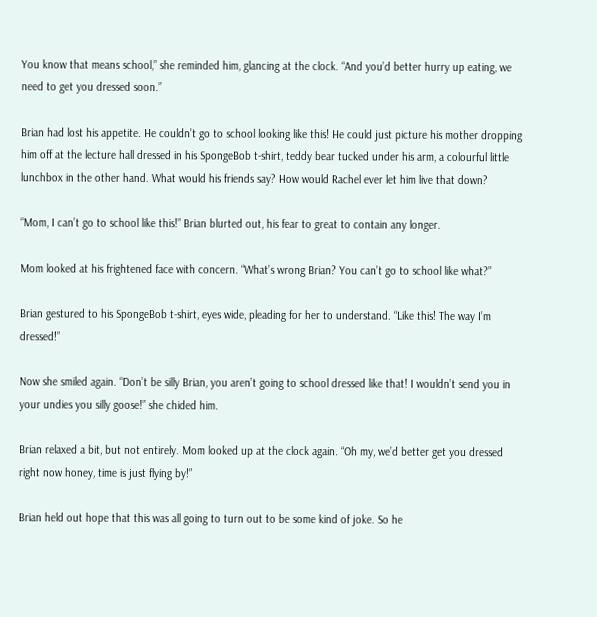You know that means school,” she reminded him, glancing at the clock. “And you’d better hurry up eating, we need to get you dressed soon.”

Brian had lost his appetite. He couldn’t go to school looking like this! He could just picture his mother dropping him off at the lecture hall dressed in his SpongeBob t-shirt, teddy bear tucked under his arm, a colourful little lunchbox in the other hand. What would his friends say? How would Rachel ever let him live that down?

“Mom, I can’t go to school like this!” Brian blurted out, his fear to great to contain any longer.

Mom looked at his frightened face with concern. “What’s wrong Brian? You can’t go to school like what?”

Brian gestured to his SpongeBob t-shirt, eyes wide, pleading for her to understand. “Like this! The way I’m dressed!”

Now she smiled again. “Don’t be silly Brian, you aren’t going to school dressed like that! I wouldn’t send you in your undies you silly goose!” she chided him.

Brian relaxed a bit, but not entirely. Mom looked up at the clock again. “Oh my, we’d better get you dressed right now honey, time is just flying by!”

Brian held out hope that this was all going to turn out to be some kind of joke. So he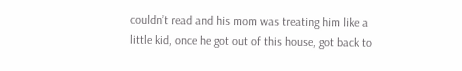couldn’t read and his mom was treating him like a little kid, once he got out of this house, got back to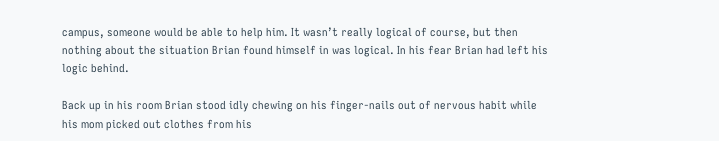campus, someone would be able to help him. It wasn’t really logical of course, but then nothing about the situation Brian found himself in was logical. In his fear Brian had left his logic behind.

Back up in his room Brian stood idly chewing on his finger-nails out of nervous habit while his mom picked out clothes from his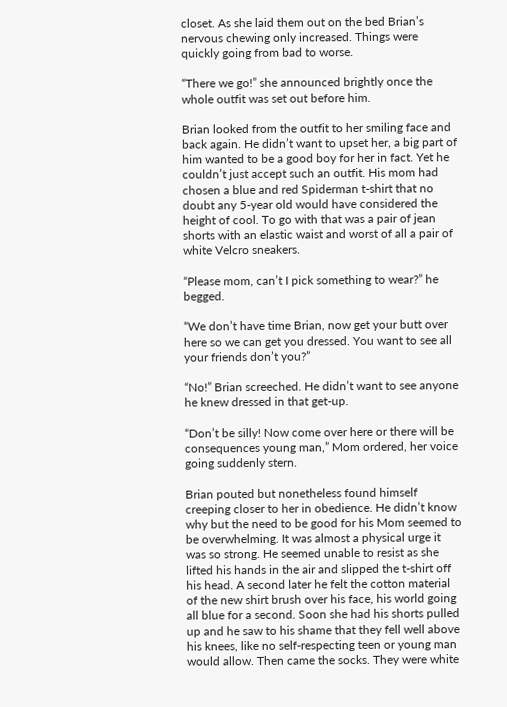closet. As she laid them out on the bed Brian’s nervous chewing only increased. Things were quickly going from bad to worse.

“There we go!” she announced brightly once the whole outfit was set out before him.

Brian looked from the outfit to her smiling face and back again. He didn’t want to upset her, a big part of him wanted to be a good boy for her in fact. Yet he couldn’t just accept such an outfit. His mom had chosen a blue and red Spiderman t-shirt that no doubt any 5-year old would have considered the height of cool. To go with that was a pair of jean shorts with an elastic waist and worst of all a pair of white Velcro sneakers.

“Please mom, can’t I pick something to wear?” he begged.

“We don’t have time Brian, now get your butt over here so we can get you dressed. You want to see all your friends don’t you?”

“No!” Brian screeched. He didn’t want to see anyone he knew dressed in that get-up.

“Don’t be silly! Now come over here or there will be consequences young man,” Mom ordered, her voice going suddenly stern.

Brian pouted but nonetheless found himself creeping closer to her in obedience. He didn’t know why but the need to be good for his Mom seemed to be overwhelming. It was almost a physical urge it was so strong. He seemed unable to resist as she lifted his hands in the air and slipped the t-shirt off his head. A second later he felt the cotton material of the new shirt brush over his face, his world going all blue for a second. Soon she had his shorts pulled up and he saw to his shame that they fell well above his knees, like no self-respecting teen or young man would allow. Then came the socks. They were white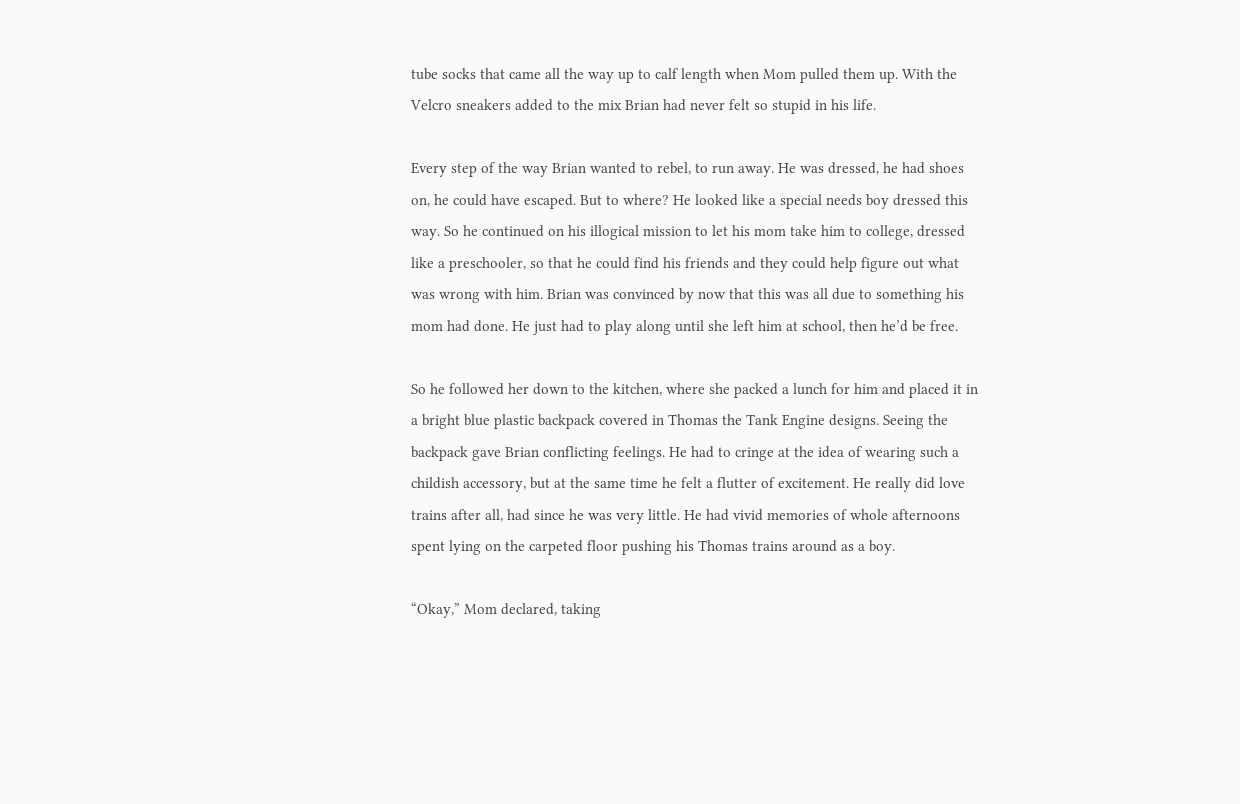tube socks that came all the way up to calf length when Mom pulled them up. With the Velcro sneakers added to the mix Brian had never felt so stupid in his life.

Every step of the way Brian wanted to rebel, to run away. He was dressed, he had shoes on, he could have escaped. But to where? He looked like a special needs boy dressed this way. So he continued on his illogical mission to let his mom take him to college, dressed like a preschooler, so that he could find his friends and they could help figure out what was wrong with him. Brian was convinced by now that this was all due to something his mom had done. He just had to play along until she left him at school, then he’d be free.

So he followed her down to the kitchen, where she packed a lunch for him and placed it in a bright blue plastic backpack covered in Thomas the Tank Engine designs. Seeing the backpack gave Brian conflicting feelings. He had to cringe at the idea of wearing such a childish accessory, but at the same time he felt a flutter of excitement. He really did love trains after all, had since he was very little. He had vivid memories of whole afternoons spent lying on the carpeted floor pushing his Thomas trains around as a boy.

“Okay,” Mom declared, taking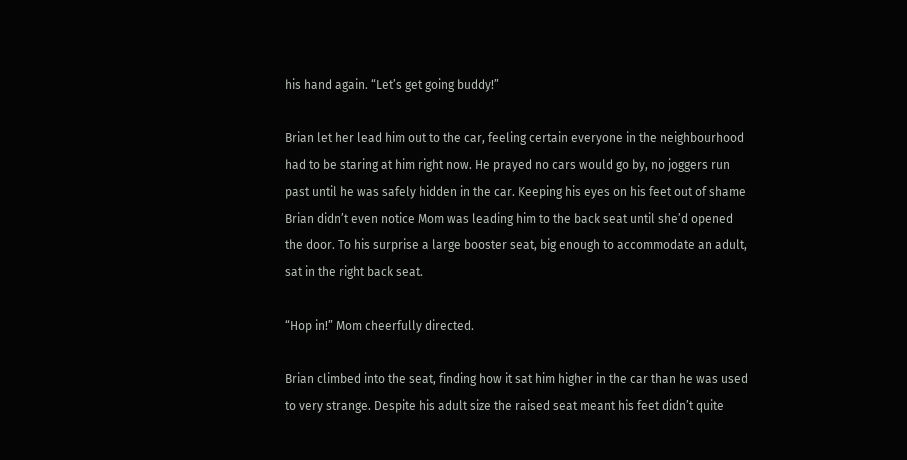his hand again. “Let’s get going buddy!”

Brian let her lead him out to the car, feeling certain everyone in the neighbourhood had to be staring at him right now. He prayed no cars would go by, no joggers run past until he was safely hidden in the car. Keeping his eyes on his feet out of shame Brian didn’t even notice Mom was leading him to the back seat until she’d opened the door. To his surprise a large booster seat, big enough to accommodate an adult, sat in the right back seat.

“Hop in!” Mom cheerfully directed.

Brian climbed into the seat, finding how it sat him higher in the car than he was used to very strange. Despite his adult size the raised seat meant his feet didn’t quite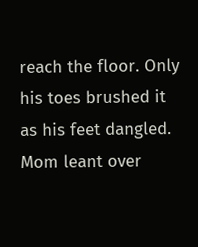reach the floor. Only his toes brushed it as his feet dangled. Mom leant over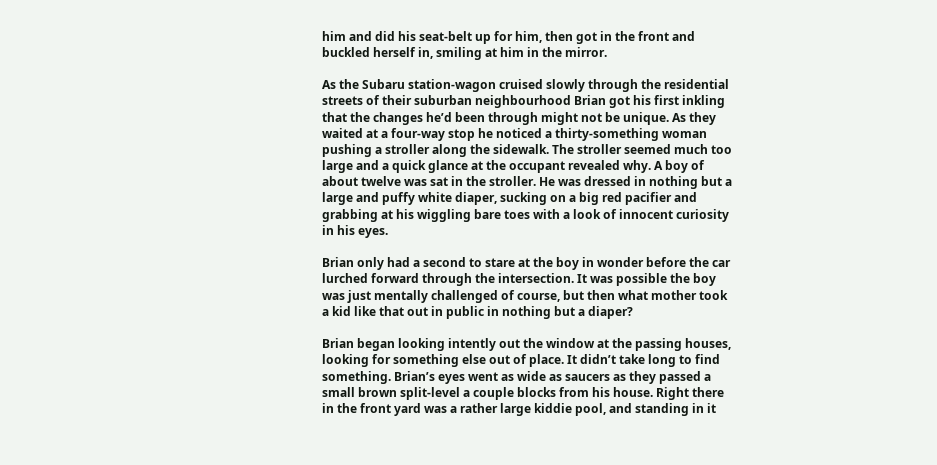him and did his seat-belt up for him, then got in the front and buckled herself in, smiling at him in the mirror.

As the Subaru station-wagon cruised slowly through the residential streets of their suburban neighbourhood Brian got his first inkling that the changes he’d been through might not be unique. As they waited at a four-way stop he noticed a thirty-something woman pushing a stroller along the sidewalk. The stroller seemed much too large and a quick glance at the occupant revealed why. A boy of about twelve was sat in the stroller. He was dressed in nothing but a large and puffy white diaper, sucking on a big red pacifier and grabbing at his wiggling bare toes with a look of innocent curiosity in his eyes.

Brian only had a second to stare at the boy in wonder before the car lurched forward through the intersection. It was possible the boy was just mentally challenged of course, but then what mother took a kid like that out in public in nothing but a diaper?

Brian began looking intently out the window at the passing houses, looking for something else out of place. It didn’t take long to find something. Brian’s eyes went as wide as saucers as they passed a small brown split-level a couple blocks from his house. Right there in the front yard was a rather large kiddie pool, and standing in it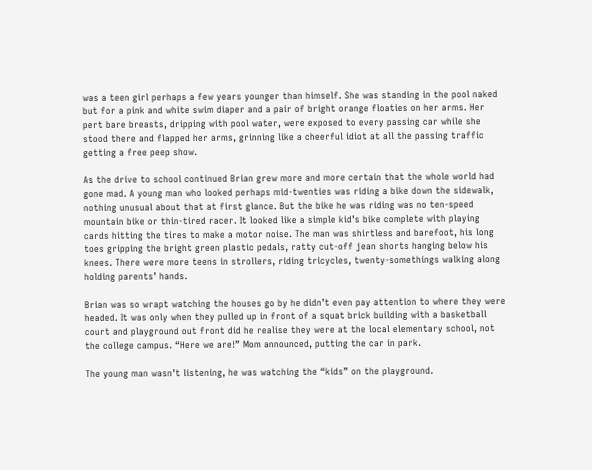was a teen girl perhaps a few years younger than himself. She was standing in the pool naked but for a pink and white swim diaper and a pair of bright orange floaties on her arms. Her pert bare breasts, dripping with pool water, were exposed to every passing car while she stood there and flapped her arms, grinning like a cheerful idiot at all the passing traffic getting a free peep show.

As the drive to school continued Brian grew more and more certain that the whole world had gone mad. A young man who looked perhaps mid-twenties was riding a bike down the sidewalk, nothing unusual about that at first glance. But the bike he was riding was no ten-speed mountain bike or thin-tired racer. It looked like a simple kid’s bike complete with playing cards hitting the tires to make a motor noise. The man was shirtless and barefoot, his long toes gripping the bright green plastic pedals, ratty cut-off jean shorts hanging below his knees. There were more teens in strollers, riding tricycles, twenty-somethings walking along holding parents’ hands.

Brian was so wrapt watching the houses go by he didn’t even pay attention to where they were headed. It was only when they pulled up in front of a squat brick building with a basketball court and playground out front did he realise they were at the local elementary school, not the college campus. “Here we are!” Mom announced, putting the car in park.

The young man wasn’t listening, he was watching the “kids” on the playground.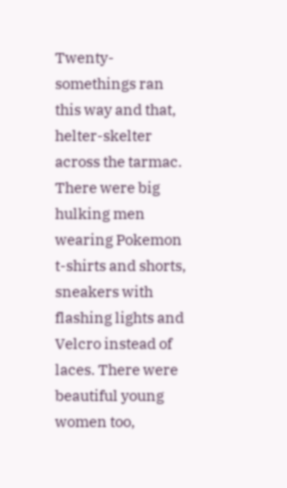Twenty-somethings ran this way and that, helter-skelter across the tarmac. There were big hulking men wearing Pokemon t-shirts and shorts, sneakers with flashing lights and Velcro instead of laces. There were beautiful young women too,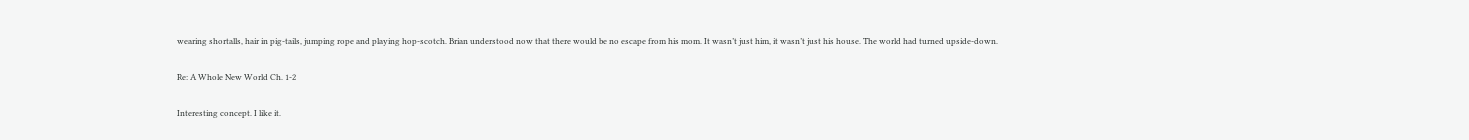wearing shortalls, hair in pig-tails, jumping rope and playing hop-scotch. Brian understood now that there would be no escape from his mom. It wasn’t just him, it wasn’t just his house. The world had turned upside-down.

Re: A Whole New World Ch. 1-2

Interesting concept. I like it.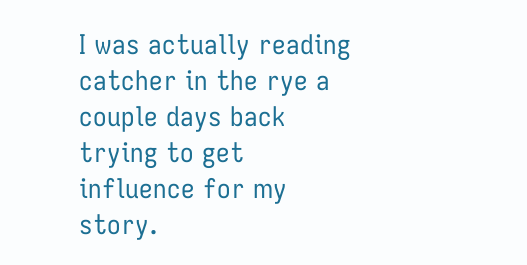I was actually reading catcher in the rye a couple days back trying to get influence for my story.